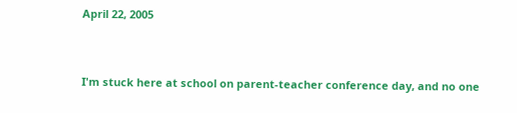April 22, 2005


I'm stuck here at school on parent-teacher conference day, and no one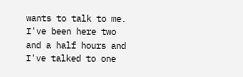wants to talk to me. I've been here two and a half hours and I've talked to one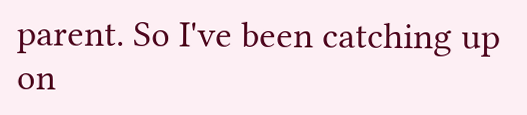parent. So I've been catching up on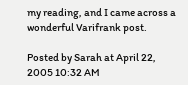my reading, and I came across a wonderful Varifrank post.

Posted by Sarah at April 22, 2005 10:32 AM